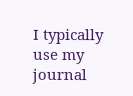I typically use my journal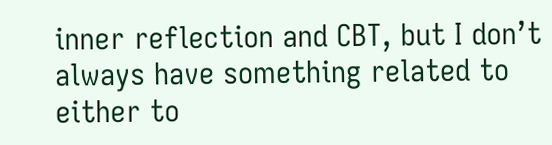inner reflection and CBT, but I don’t always have something related to either to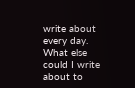write about every day. What else could I write about to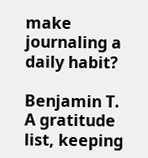make journaling a daily habit?

Benjamin T.
A gratitude list, keeping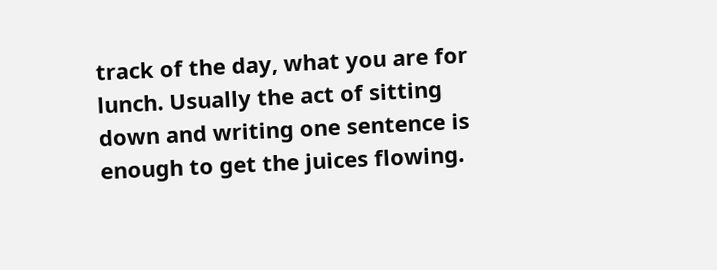track of the day, what you are for lunch. Usually the act of sitting down and writing one sentence is enough to get the juices flowing.